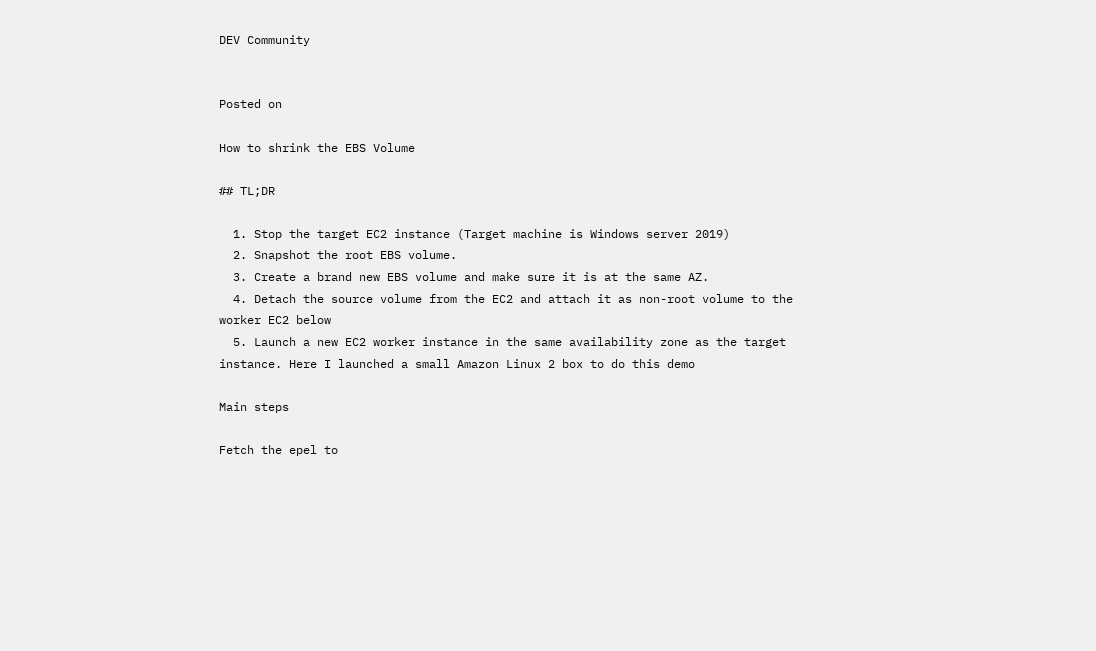DEV Community


Posted on

How to shrink the EBS Volume

## TL;DR

  1. Stop the target EC2 instance (Target machine is Windows server 2019)
  2. Snapshot the root EBS volume.
  3. Create a brand new EBS volume and make sure it is at the same AZ.
  4. Detach the source volume from the EC2 and attach it as non-root volume to the worker EC2 below
  5. Launch a new EC2 worker instance in the same availability zone as the target instance. Here I launched a small Amazon Linux 2 box to do this demo

Main steps

Fetch the epel to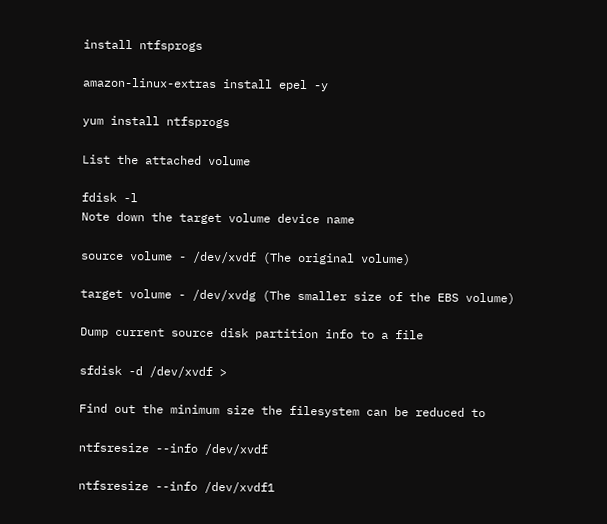install ntfsprogs

amazon-linux-extras install epel -y

yum install ntfsprogs

List the attached volume

fdisk -l
Note down the target volume device name

source volume - /dev/xvdf (The original volume)

target volume - /dev/xvdg (The smaller size of the EBS volume)

Dump current source disk partition info to a file

sfdisk -d /dev/xvdf >

Find out the minimum size the filesystem can be reduced to

ntfsresize --info /dev/xvdf

ntfsresize --info /dev/xvdf1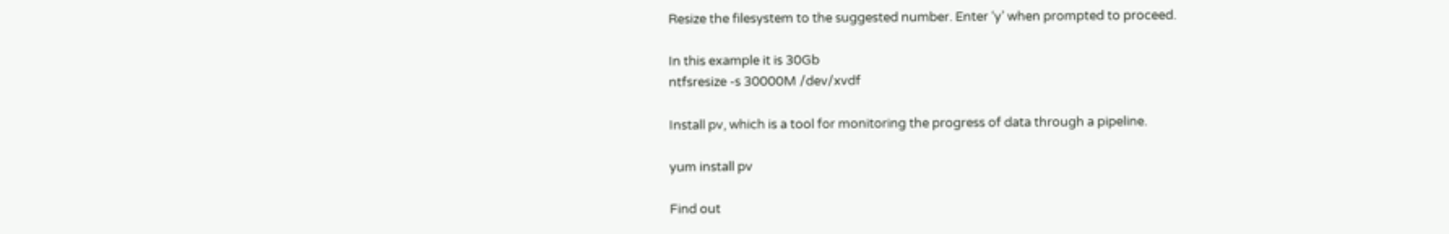Resize the filesystem to the suggested number. Enter ‘y’ when prompted to proceed.

In this example it is 30Gb
ntfsresize -s 30000M /dev/xvdf

Install pv, which is a tool for monitoring the progress of data through a pipeline.

yum install pv

Find out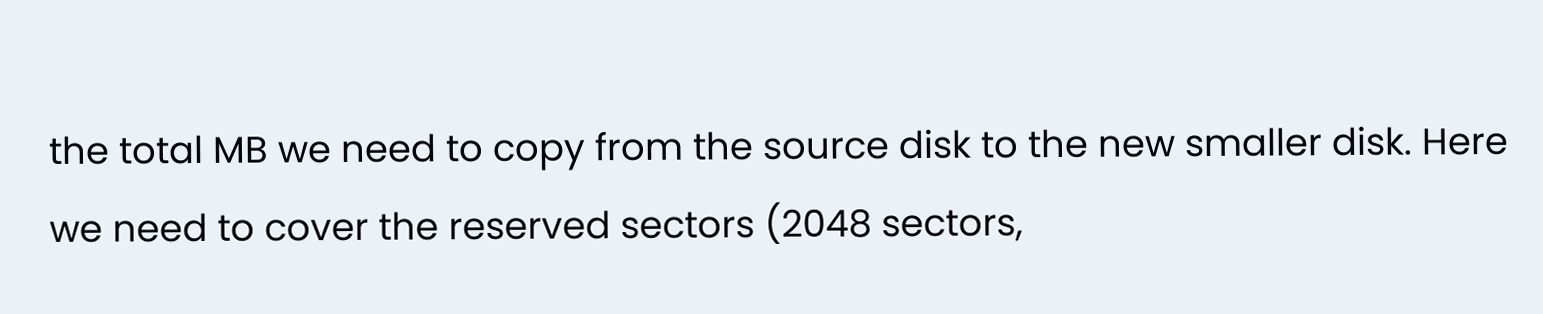the total MB we need to copy from the source disk to the new smaller disk. Here we need to cover the reserved sectors (2048 sectors,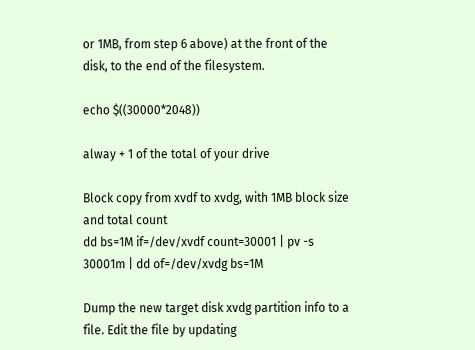or 1MB, from step 6 above) at the front of the disk, to the end of the filesystem.

echo $((30000*2048))

alway + 1 of the total of your drive

Block copy from xvdf to xvdg, with 1MB block size and total count
dd bs=1M if=/dev/xvdf count=30001 | pv -s 30001m | dd of=/dev/xvdg bs=1M

Dump the new target disk xvdg partition info to a file. Edit the file by updating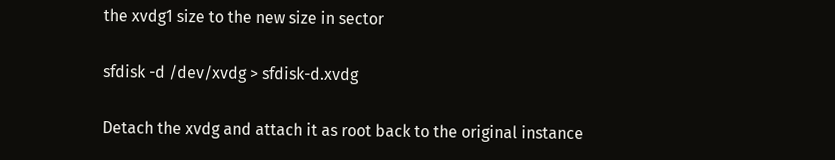the xvdg1 size to the new size in sector

sfdisk -d /dev/xvdg > sfdisk-d.xvdg

Detach the xvdg and attach it as root back to the original instance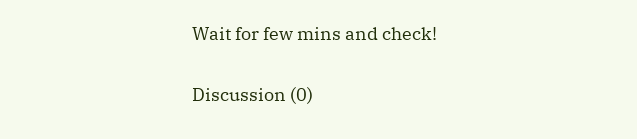Wait for few mins and check!

Discussion (0)